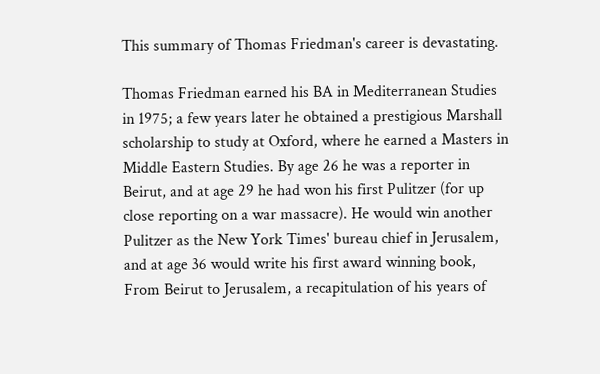This summary of Thomas Friedman's career is devastating.

Thomas Friedman earned his BA in Mediterranean Studies in 1975; a few years later he obtained a prestigious Marshall scholarship to study at Oxford, where he earned a Masters in Middle Eastern Studies. By age 26 he was a reporter in Beirut, and at age 29 he had won his first Pulitzer (for up close reporting on a war massacre). He would win another Pulitzer as the New York Times' bureau chief in Jerusalem, and at age 36 would write his first award winning book, From Beirut to Jerusalem, a recapitulation of his years of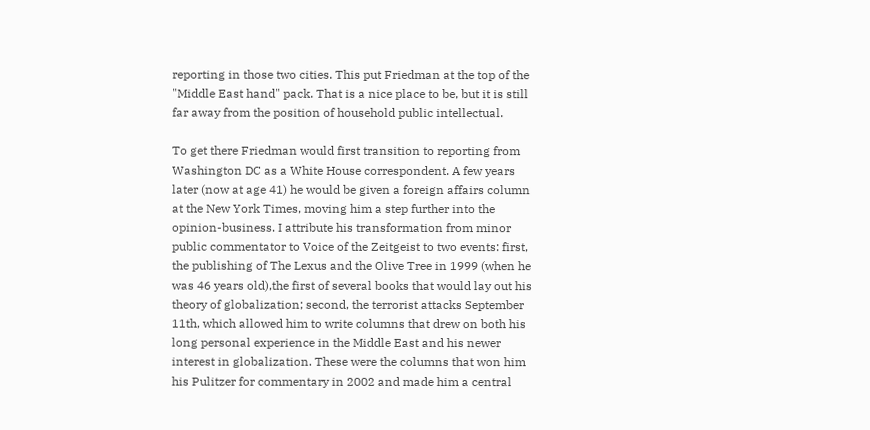reporting in those two cities. This put Friedman at the top of the "Middle East hand" pack. That is a nice place to be, but it is still far away from the position of household public intellectual.

To get there Friedman would first transition to reporting from Washington DC as a White House correspondent. A few years later (now at age 41) he would be given a foreign affairs column at the New York Times, moving him a step further into the opinion-business. I attribute his transformation from minor public commentator to Voice of the Zeitgeist to two events: first,  the publishing of The Lexus and the Olive Tree in 1999 (when he was 46 years old),the first of several books that would lay out his theory of globalization; second, the terrorist attacks September 11th, which allowed him to write columns that drew on both his long personal experience in the Middle East and his newer interest in globalization. These were the columns that won him his Pulitzer for commentary in 2002 and made him a central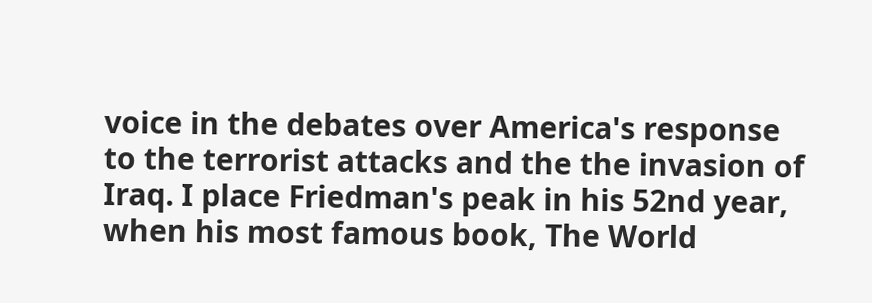voice in the debates over America's response to the terrorist attacks and the the invasion of Iraq. I place Friedman's peak in his 52nd year, when his most famous book, The World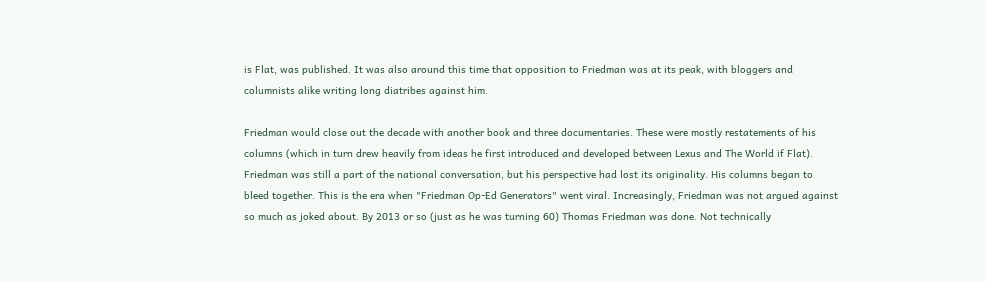is Flat, was published. It was also around this time that opposition to Friedman was at its peak, with bloggers and columnists alike writing long diatribes against him.

Friedman would close out the decade with another book and three documentaries. These were mostly restatements of his columns (which in turn drew heavily from ideas he first introduced and developed between Lexus and The World if Flat). Friedman was still a part of the national conversation, but his perspective had lost its originality. His columns began to bleed together. This is the era when "Friedman Op-Ed Generators" went viral. Increasingly, Friedman was not argued against so much as joked about. By 2013 or so (just as he was turning 60) Thomas Friedman was done. Not technically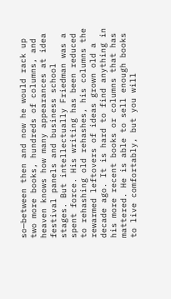so—between then and now he would rack up two more books, hundreds of columns, and heaven knows how many appearances at idea festival panels and business school stages. But intellectually Friedman was a spent force. His writing has been reduced to rehashing old rehashes, his columns the rewarmed leftovers of ideas grown old a decade ago. It is hard to find anything in his more recent books or columns that has mattered. He is able to sell enough books to live comfortably, but you will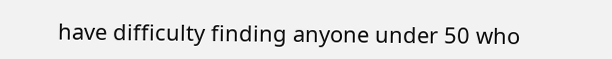have difficulty finding anyone under 50 who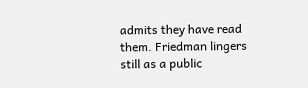admits they have read them. Friedman lingers still as a public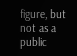figure, but not as a public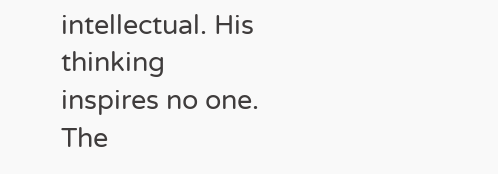intellectual. His thinking inspires no one. The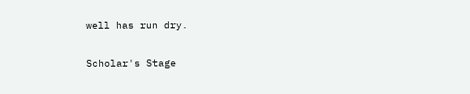well has run dry.

Scholar's Stage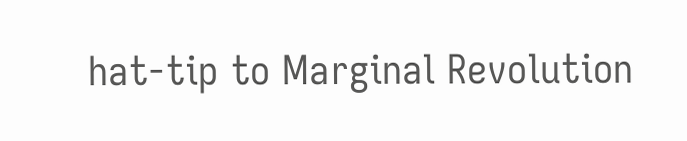hat-tip to Marginal Revolution